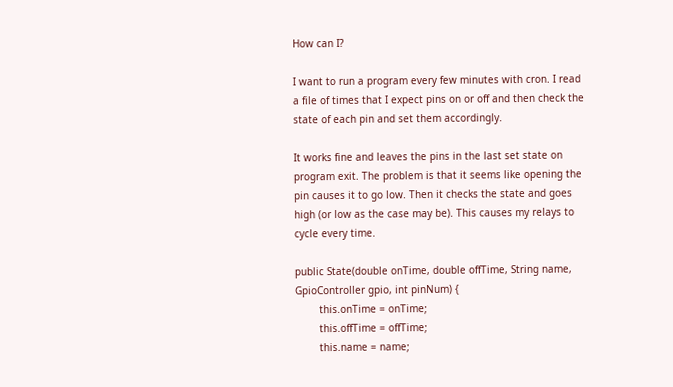How can I?

I want to run a program every few minutes with cron. I read a file of times that I expect pins on or off and then check the state of each pin and set them accordingly.

It works fine and leaves the pins in the last set state on program exit. The problem is that it seems like opening the pin causes it to go low. Then it checks the state and goes high (or low as the case may be). This causes my relays to cycle every time.

public State(double onTime, double offTime, String name, GpioController gpio, int pinNum) {
        this.onTime = onTime;
        this.offTime = offTime;
        this.name = name;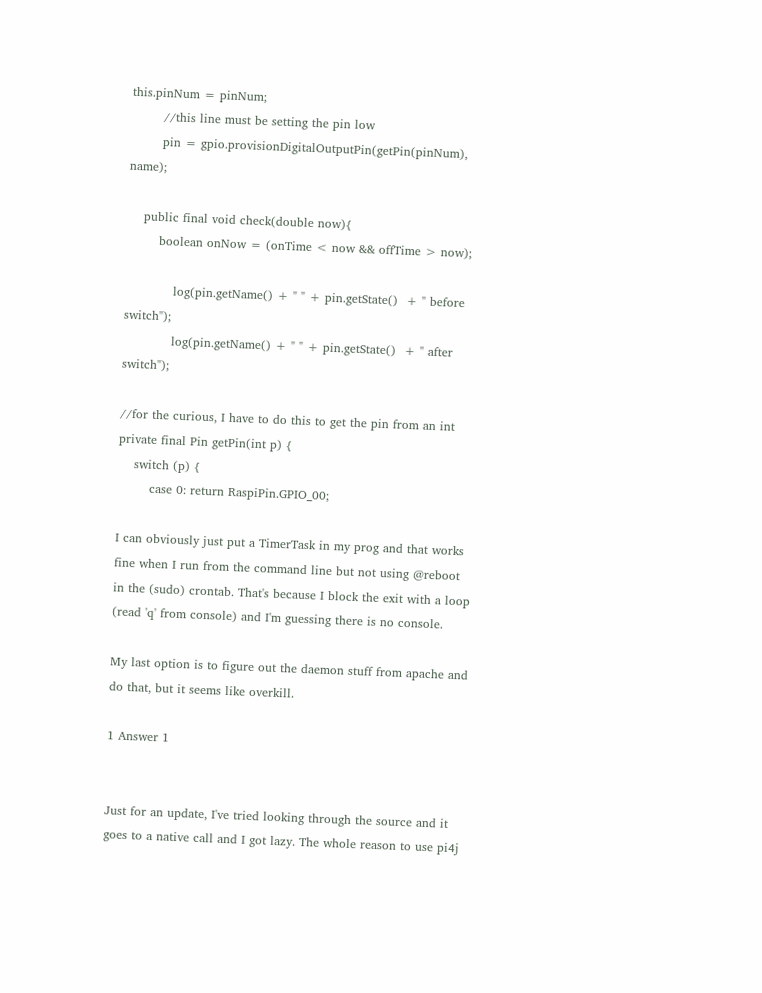this.pinNum = pinNum;
        //this line must be setting the pin low
        pin = gpio.provisionDigitalOutputPin(getPin(pinNum), name);

    public final void check(double now){
        boolean onNow = (onTime < now && offTime > now);

            log(pin.getName() + " " + pin.getState()  + " before switch");
            log(pin.getName() + " " + pin.getState()  + " after switch");

//for the curious, I have to do this to get the pin from an int
private final Pin getPin(int p) {
    switch (p) {
        case 0: return RaspiPin.GPIO_00;

I can obviously just put a TimerTask in my prog and that works fine when I run from the command line but not using @reboot in the (sudo) crontab. That's because I block the exit with a loop (read 'q' from console) and I'm guessing there is no console.

My last option is to figure out the daemon stuff from apache and do that, but it seems like overkill.

1 Answer 1


Just for an update, I've tried looking through the source and it goes to a native call and I got lazy. The whole reason to use pi4j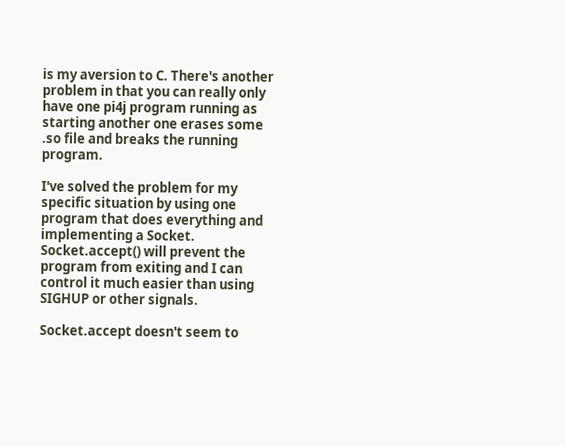is my aversion to C. There's another problem in that you can really only have one pi4j program running as starting another one erases some .so file and breaks the running program.

I've solved the problem for my specific situation by using one program that does everything and implementing a Socket. Socket.accept() will prevent the program from exiting and I can control it much easier than using SIGHUP or other signals.

Socket.accept doesn't seem to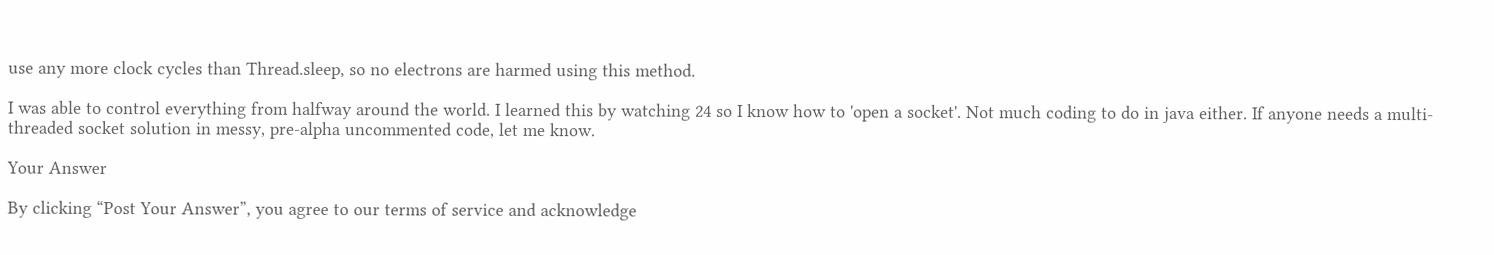use any more clock cycles than Thread.sleep, so no electrons are harmed using this method.

I was able to control everything from halfway around the world. I learned this by watching 24 so I know how to 'open a socket'. Not much coding to do in java either. If anyone needs a multi-threaded socket solution in messy, pre-alpha uncommented code, let me know.

Your Answer

By clicking “Post Your Answer”, you agree to our terms of service and acknowledge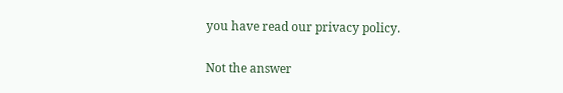you have read our privacy policy.

Not the answer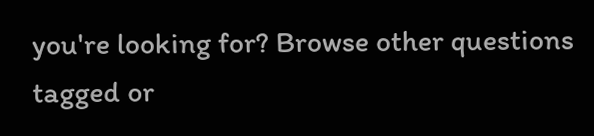you're looking for? Browse other questions tagged or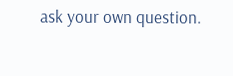ask your own question.